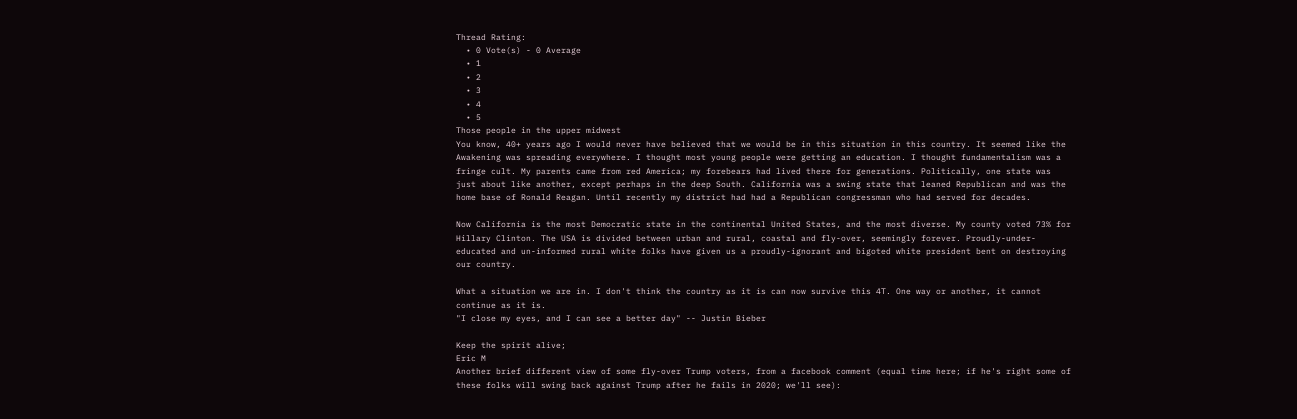Thread Rating:
  • 0 Vote(s) - 0 Average
  • 1
  • 2
  • 3
  • 4
  • 5
Those people in the upper midwest
You know, 40+ years ago I would never have believed that we would be in this situation in this country. It seemed like the Awakening was spreading everywhere. I thought most young people were getting an education. I thought fundamentalism was a fringe cult. My parents came from red America; my forebears had lived there for generations. Politically, one state was just about like another, except perhaps in the deep South. California was a swing state that leaned Republican and was the home base of Ronald Reagan. Until recently my district had had a Republican congressman who had served for decades.

Now California is the most Democratic state in the continental United States, and the most diverse. My county voted 73% for Hillary Clinton. The USA is divided between urban and rural, coastal and fly-over, seemingly forever. Proudly-under-educated and un-informed rural white folks have given us a proudly-ignorant and bigoted white president bent on destroying our country.

What a situation we are in. I don't think the country as it is can now survive this 4T. One way or another, it cannot continue as it is.
"I close my eyes, and I can see a better day" -- Justin Bieber

Keep the spirit alive;
Eric M
Another brief different view of some fly-over Trump voters, from a facebook comment (equal time here; if he's right some of these folks will swing back against Trump after he fails in 2020; we'll see):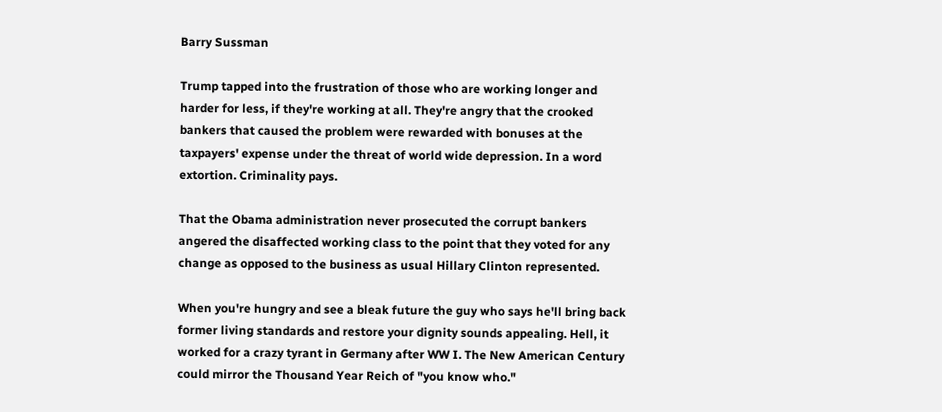Barry Sussman

Trump tapped into the frustration of those who are working longer and harder for less, if they're working at all. They're angry that the crooked bankers that caused the problem were rewarded with bonuses at the taxpayers' expense under the threat of world wide depression. In a word extortion. Criminality pays.

That the Obama administration never prosecuted the corrupt bankers angered the disaffected working class to the point that they voted for any change as opposed to the business as usual Hillary Clinton represented.

When you're hungry and see a bleak future the guy who says he'll bring back former living standards and restore your dignity sounds appealing. Hell, it worked for a crazy tyrant in Germany after WW I. The New American Century could mirror the Thousand Year Reich of "you know who."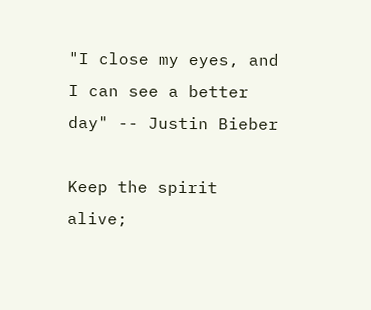"I close my eyes, and I can see a better day" -- Justin Bieber

Keep the spirit alive;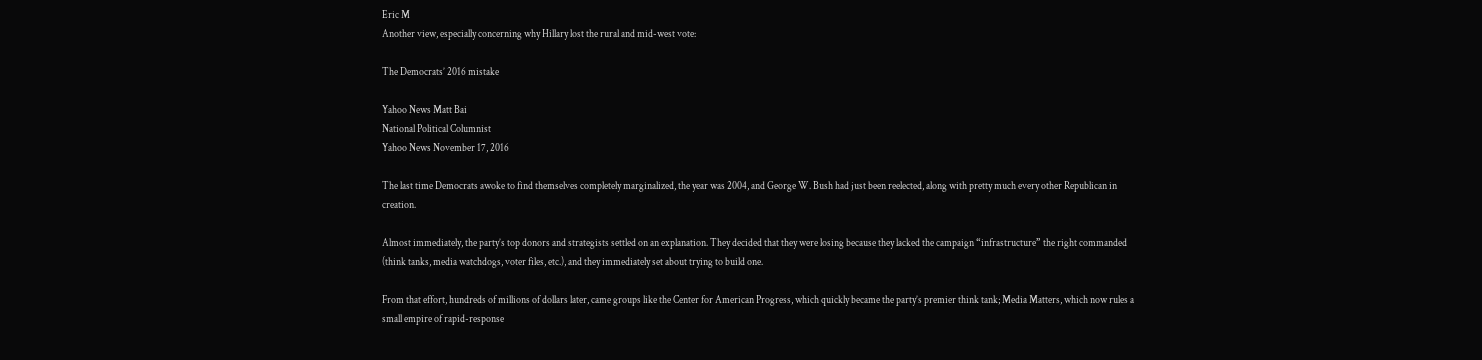Eric M
Another view, especially concerning why Hillary lost the rural and mid-west vote:

The Democrats’ 2016 mistake

Yahoo News Matt Bai
National Political Columnist
Yahoo News November 17, 2016

The last time Democrats awoke to find themselves completely marginalized, the year was 2004, and George W. Bush had just been reelected, along with pretty much every other Republican in creation.

Almost immediately, the party’s top donors and strategists settled on an explanation. They decided that they were losing because they lacked the campaign “infrastructure” the right commanded (think tanks, media watchdogs, voter files, etc.), and they immediately set about trying to build one.

From that effort, hundreds of millions of dollars later, came groups like the Center for American Progress, which quickly became the party’s premier think tank; Media Matters, which now rules a small empire of rapid-response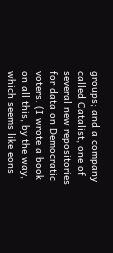groups; and a company called Catalist, one of several new repositories for data on Democratic voters. (I wrote a book on all this, by the way, which seems like eons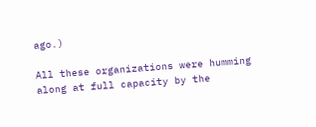ago.)

All these organizations were humming along at full capacity by the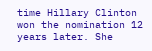time Hillary Clinton won the nomination 12 years later. She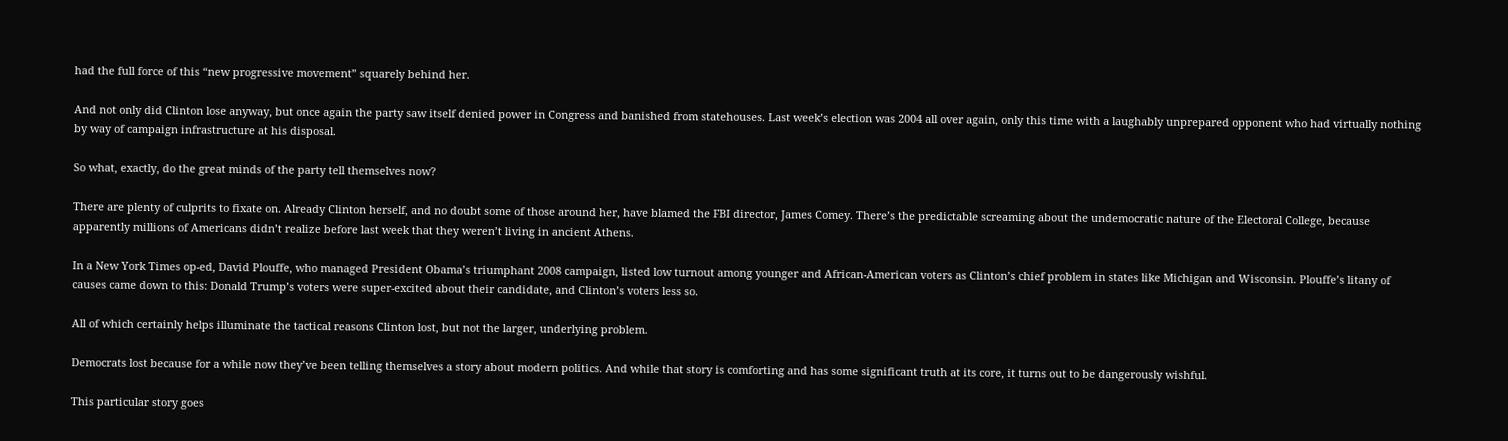had the full force of this “new progressive movement” squarely behind her.

And not only did Clinton lose anyway, but once again the party saw itself denied power in Congress and banished from statehouses. Last week’s election was 2004 all over again, only this time with a laughably unprepared opponent who had virtually nothing by way of campaign infrastructure at his disposal.

So what, exactly, do the great minds of the party tell themselves now?

There are plenty of culprits to fixate on. Already Clinton herself, and no doubt some of those around her, have blamed the FBI director, James Comey. There’s the predictable screaming about the undemocratic nature of the Electoral College, because apparently millions of Americans didn’t realize before last week that they weren’t living in ancient Athens.

In a New York Times op-ed, David Plouffe, who managed President Obama’s triumphant 2008 campaign, listed low turnout among younger and African-American voters as Clinton’s chief problem in states like Michigan and Wisconsin. Plouffe’s litany of causes came down to this: Donald Trump’s voters were super-excited about their candidate, and Clinton’s voters less so.

All of which certainly helps illuminate the tactical reasons Clinton lost, but not the larger, underlying problem.

Democrats lost because for a while now they’ve been telling themselves a story about modern politics. And while that story is comforting and has some significant truth at its core, it turns out to be dangerously wishful.

This particular story goes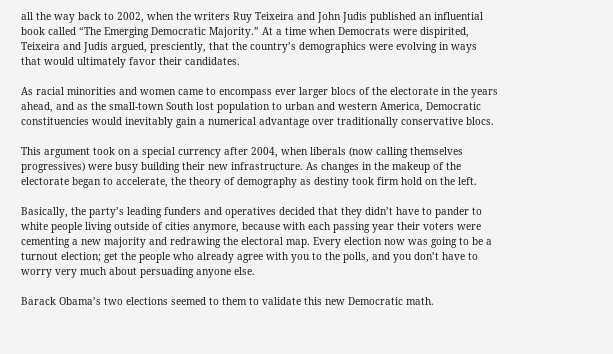all the way back to 2002, when the writers Ruy Teixeira and John Judis published an influential book called “The Emerging Democratic Majority.” At a time when Democrats were dispirited, Teixeira and Judis argued, presciently, that the country’s demographics were evolving in ways that would ultimately favor their candidates.

As racial minorities and women came to encompass ever larger blocs of the electorate in the years ahead, and as the small-town South lost population to urban and western America, Democratic constituencies would inevitably gain a numerical advantage over traditionally conservative blocs.

This argument took on a special currency after 2004, when liberals (now calling themselves progressives) were busy building their new infrastructure. As changes in the makeup of the electorate began to accelerate, the theory of demography as destiny took firm hold on the left.

Basically, the party’s leading funders and operatives decided that they didn’t have to pander to white people living outside of cities anymore, because with each passing year their voters were cementing a new majority and redrawing the electoral map. Every election now was going to be a turnout election; get the people who already agree with you to the polls, and you don’t have to worry very much about persuading anyone else.

Barack Obama’s two elections seemed to them to validate this new Democratic math.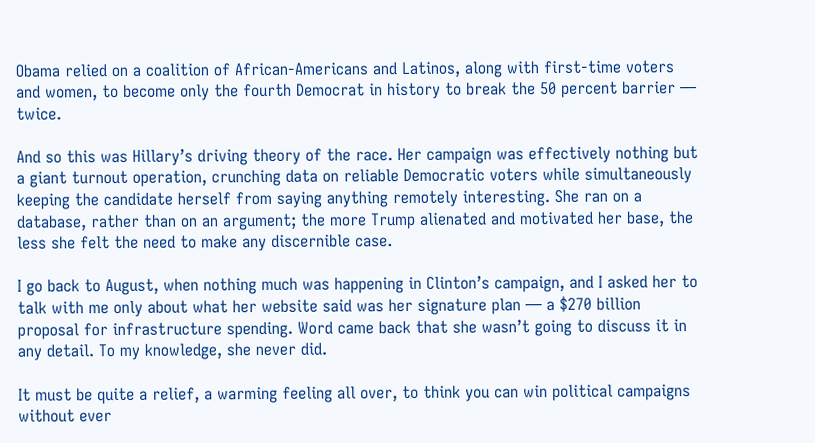Obama relied on a coalition of African-Americans and Latinos, along with first-time voters and women, to become only the fourth Democrat in history to break the 50 percent barrier — twice.

And so this was Hillary’s driving theory of the race. Her campaign was effectively nothing but a giant turnout operation, crunching data on reliable Democratic voters while simultaneously keeping the candidate herself from saying anything remotely interesting. She ran on a database, rather than on an argument; the more Trump alienated and motivated her base, the less she felt the need to make any discernible case.

I go back to August, when nothing much was happening in Clinton’s campaign, and I asked her to talk with me only about what her website said was her signature plan — a $270 billion proposal for infrastructure spending. Word came back that she wasn’t going to discuss it in any detail. To my knowledge, she never did.

It must be quite a relief, a warming feeling all over, to think you can win political campaigns without ever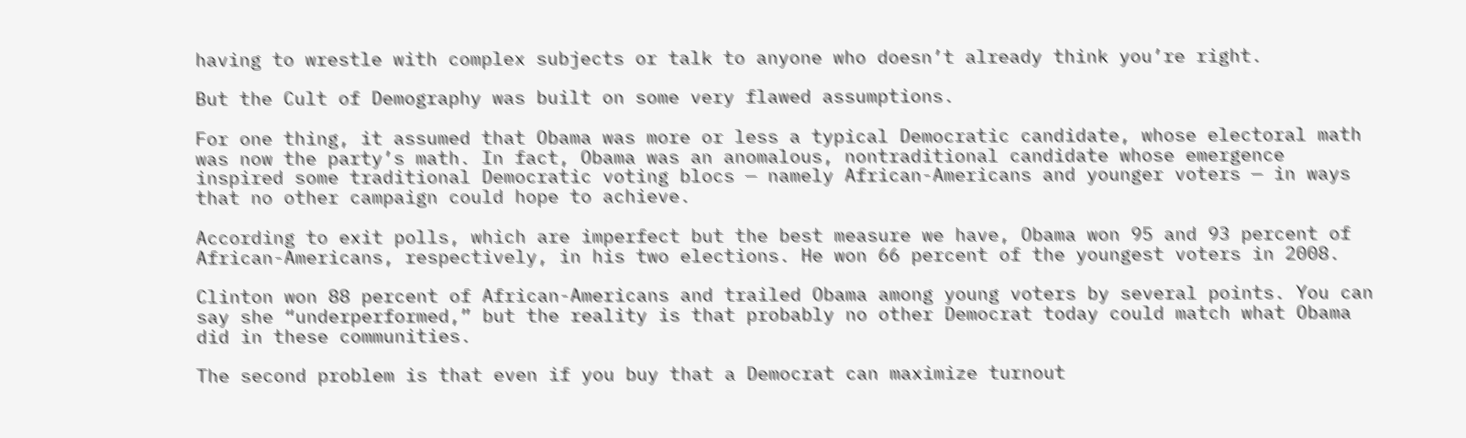having to wrestle with complex subjects or talk to anyone who doesn’t already think you’re right.

But the Cult of Demography was built on some very flawed assumptions.

For one thing, it assumed that Obama was more or less a typical Democratic candidate, whose electoral math was now the party’s math. In fact, Obama was an anomalous, nontraditional candidate whose emergence inspired some traditional Democratic voting blocs — namely African-Americans and younger voters — in ways that no other campaign could hope to achieve.

According to exit polls, which are imperfect but the best measure we have, Obama won 95 and 93 percent of African-Americans, respectively, in his two elections. He won 66 percent of the youngest voters in 2008.

Clinton won 88 percent of African-Americans and trailed Obama among young voters by several points. You can say she “underperformed,” but the reality is that probably no other Democrat today could match what Obama did in these communities.

The second problem is that even if you buy that a Democrat can maximize turnout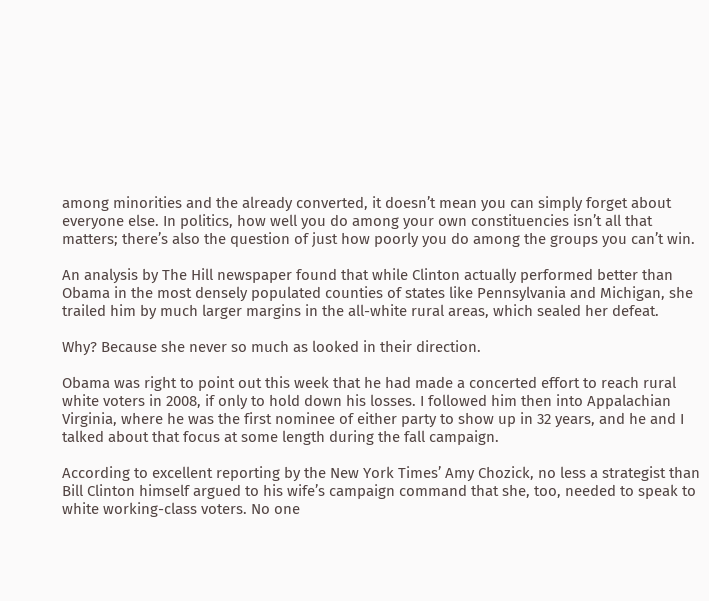among minorities and the already converted, it doesn’t mean you can simply forget about everyone else. In politics, how well you do among your own constituencies isn’t all that matters; there’s also the question of just how poorly you do among the groups you can’t win.

An analysis by The Hill newspaper found that while Clinton actually performed better than Obama in the most densely populated counties of states like Pennsylvania and Michigan, she trailed him by much larger margins in the all-white rural areas, which sealed her defeat.

Why? Because she never so much as looked in their direction.

Obama was right to point out this week that he had made a concerted effort to reach rural white voters in 2008, if only to hold down his losses. I followed him then into Appalachian Virginia, where he was the first nominee of either party to show up in 32 years, and he and I talked about that focus at some length during the fall campaign.

According to excellent reporting by the New York Times’ Amy Chozick, no less a strategist than Bill Clinton himself argued to his wife’s campaign command that she, too, needed to speak to white working-class voters. No one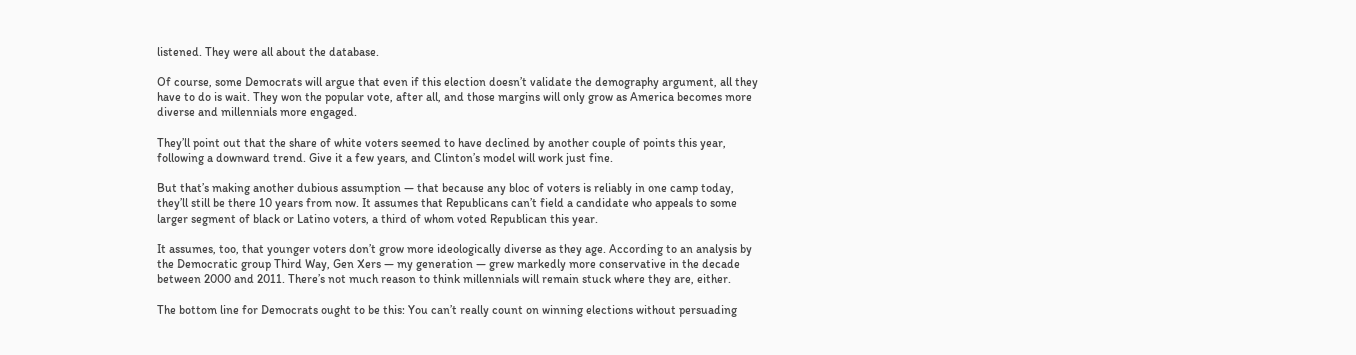listened. They were all about the database.

Of course, some Democrats will argue that even if this election doesn’t validate the demography argument, all they have to do is wait. They won the popular vote, after all, and those margins will only grow as America becomes more diverse and millennials more engaged.

They’ll point out that the share of white voters seemed to have declined by another couple of points this year, following a downward trend. Give it a few years, and Clinton’s model will work just fine.

But that’s making another dubious assumption — that because any bloc of voters is reliably in one camp today, they’ll still be there 10 years from now. It assumes that Republicans can’t field a candidate who appeals to some larger segment of black or Latino voters, a third of whom voted Republican this year.

It assumes, too, that younger voters don’t grow more ideologically diverse as they age. According to an analysis by the Democratic group Third Way, Gen Xers — my generation — grew markedly more conservative in the decade between 2000 and 2011. There’s not much reason to think millennials will remain stuck where they are, either.

The bottom line for Democrats ought to be this: You can’t really count on winning elections without persuading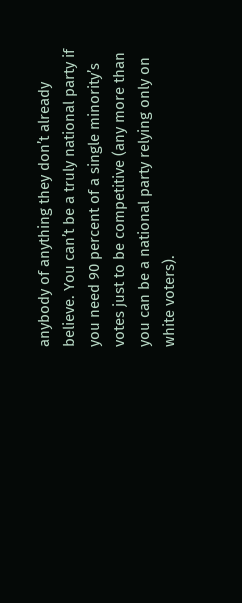anybody of anything they don’t already believe. You can’t be a truly national party if you need 90 percent of a single minority’s votes just to be competitive (any more than you can be a national party relying only on white voters).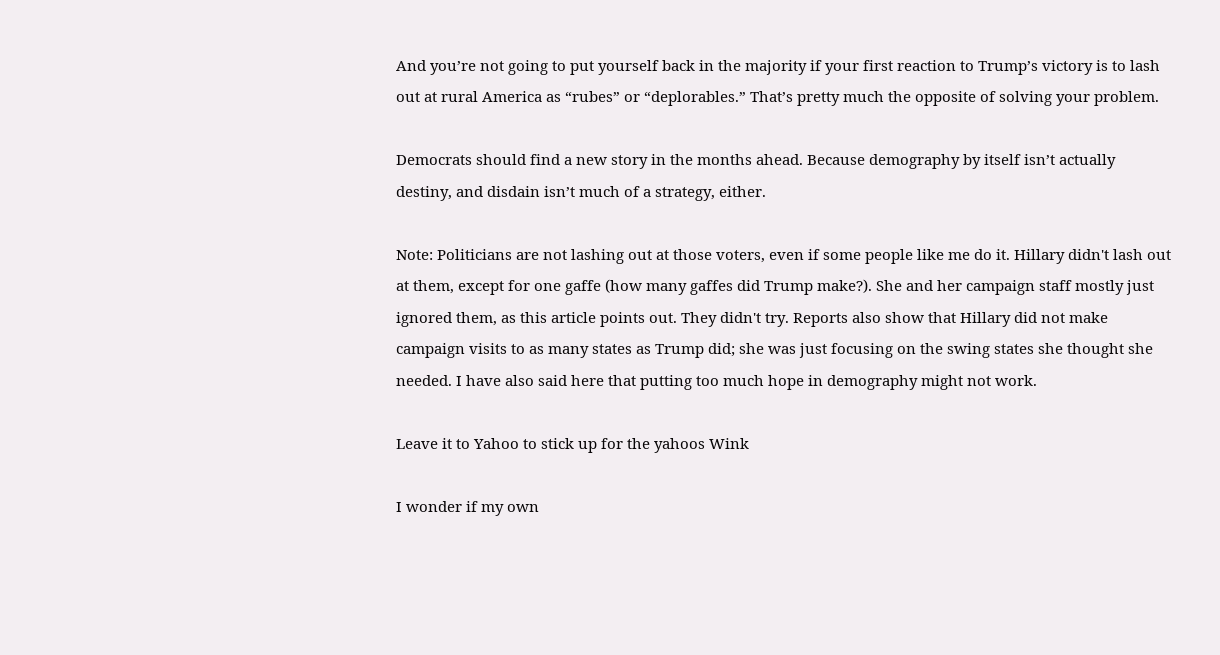And you’re not going to put yourself back in the majority if your first reaction to Trump’s victory is to lash out at rural America as “rubes” or “deplorables.” That’s pretty much the opposite of solving your problem.

Democrats should find a new story in the months ahead. Because demography by itself isn’t actually destiny, and disdain isn’t much of a strategy, either.

Note: Politicians are not lashing out at those voters, even if some people like me do it. Hillary didn't lash out at them, except for one gaffe (how many gaffes did Trump make?). She and her campaign staff mostly just ignored them, as this article points out. They didn't try. Reports also show that Hillary did not make campaign visits to as many states as Trump did; she was just focusing on the swing states she thought she needed. I have also said here that putting too much hope in demography might not work.

Leave it to Yahoo to stick up for the yahoos Wink

I wonder if my own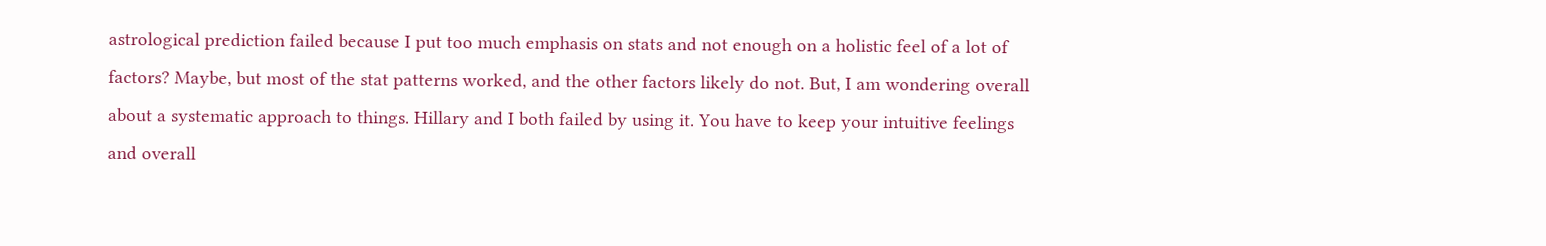astrological prediction failed because I put too much emphasis on stats and not enough on a holistic feel of a lot of factors? Maybe, but most of the stat patterns worked, and the other factors likely do not. But, I am wondering overall about a systematic approach to things. Hillary and I both failed by using it. You have to keep your intuitive feelings and overall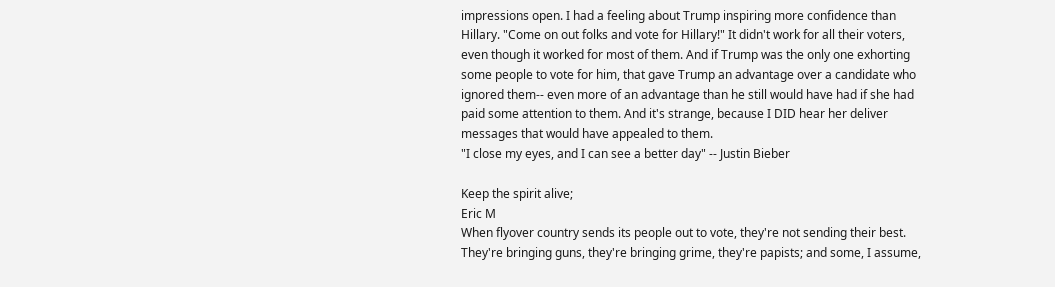impressions open. I had a feeling about Trump inspiring more confidence than Hillary. "Come on out folks and vote for Hillary!" It didn't work for all their voters, even though it worked for most of them. And if Trump was the only one exhorting some people to vote for him, that gave Trump an advantage over a candidate who ignored them-- even more of an advantage than he still would have had if she had paid some attention to them. And it's strange, because I DID hear her deliver messages that would have appealed to them.
"I close my eyes, and I can see a better day" -- Justin Bieber

Keep the spirit alive;
Eric M
When flyover country sends its people out to vote, they're not sending their best. They're bringing guns, they're bringing grime, they're papists; and some, I assume,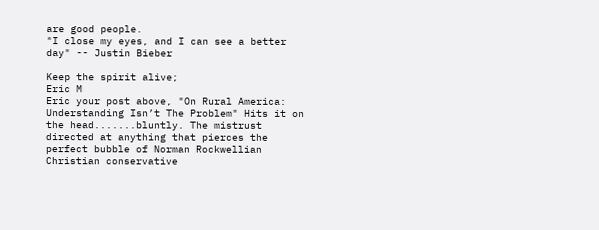are good people.
"I close my eyes, and I can see a better day" -- Justin Bieber

Keep the spirit alive;
Eric M
Eric your post above, "On Rural America: Understanding Isn’t The Problem" Hits it on the head.......bluntly. The mistrust directed at anything that pierces the perfect bubble of Norman Rockwellian Christian conservative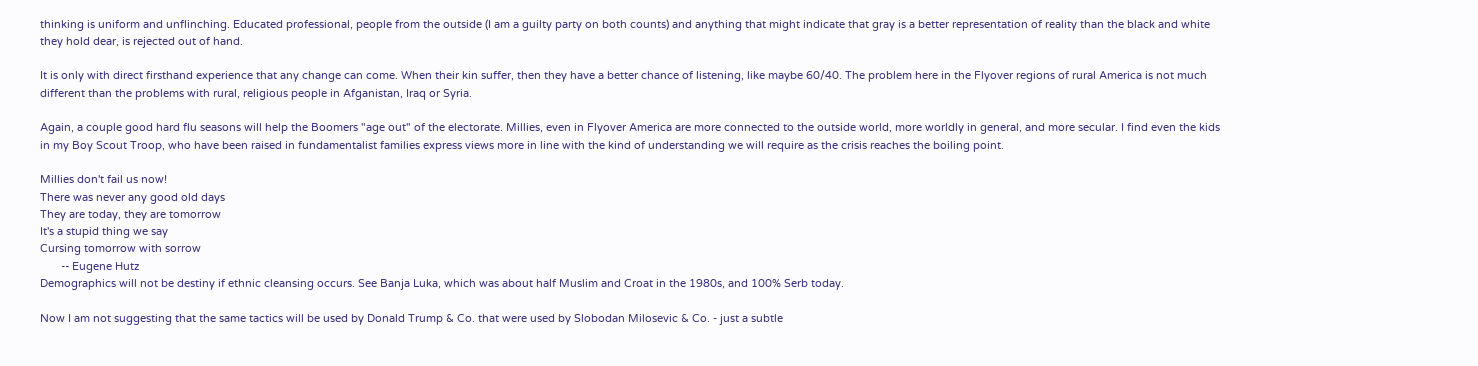thinking is uniform and unflinching. Educated professional, people from the outside (I am a guilty party on both counts) and anything that might indicate that gray is a better representation of reality than the black and white they hold dear, is rejected out of hand.

It is only with direct firsthand experience that any change can come. When their kin suffer, then they have a better chance of listening, like maybe 60/40. The problem here in the Flyover regions of rural America is not much different than the problems with rural, religious people in Afganistan, Iraq or Syria.

Again, a couple good hard flu seasons will help the Boomers "age out" of the electorate. Millies, even in Flyover America are more connected to the outside world, more worldly in general, and more secular. I find even the kids in my Boy Scout Troop, who have been raised in fundamentalist families express views more in line with the kind of understanding we will require as the crisis reaches the boiling point.

Millies don't fail us now!
There was never any good old days
They are today, they are tomorrow
It's a stupid thing we say
Cursing tomorrow with sorrow
       -- Eugene Hutz
Demographics will not be destiny if ethnic cleansing occurs. See Banja Luka, which was about half Muslim and Croat in the 1980s, and 100% Serb today.

Now I am not suggesting that the same tactics will be used by Donald Trump & Co. that were used by Slobodan Milosevic & Co. - just a subtle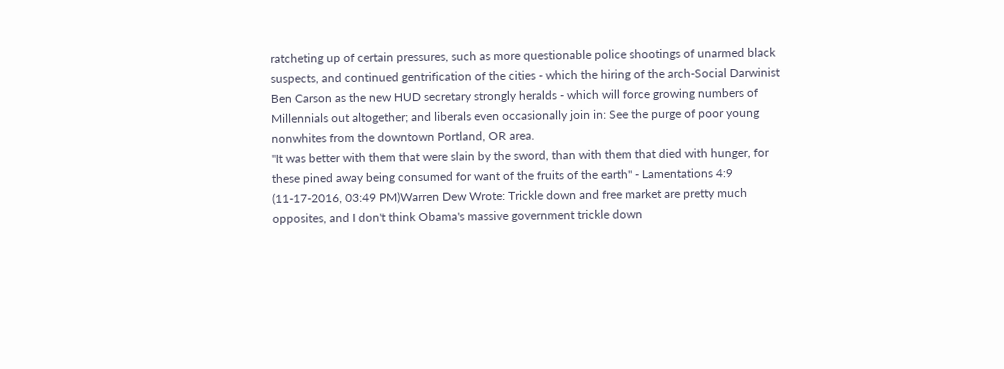ratcheting up of certain pressures, such as more questionable police shootings of unarmed black suspects, and continued gentrification of the cities - which the hiring of the arch-Social Darwinist Ben Carson as the new HUD secretary strongly heralds - which will force growing numbers of Millennials out altogether; and liberals even occasionally join in: See the purge of poor young nonwhites from the downtown Portland, OR area.
"It was better with them that were slain by the sword, than with them that died with hunger, for these pined away being consumed for want of the fruits of the earth" - Lamentations 4:9
(11-17-2016, 03:49 PM)Warren Dew Wrote: Trickle down and free market are pretty much opposites, and I don't think Obama's massive government trickle down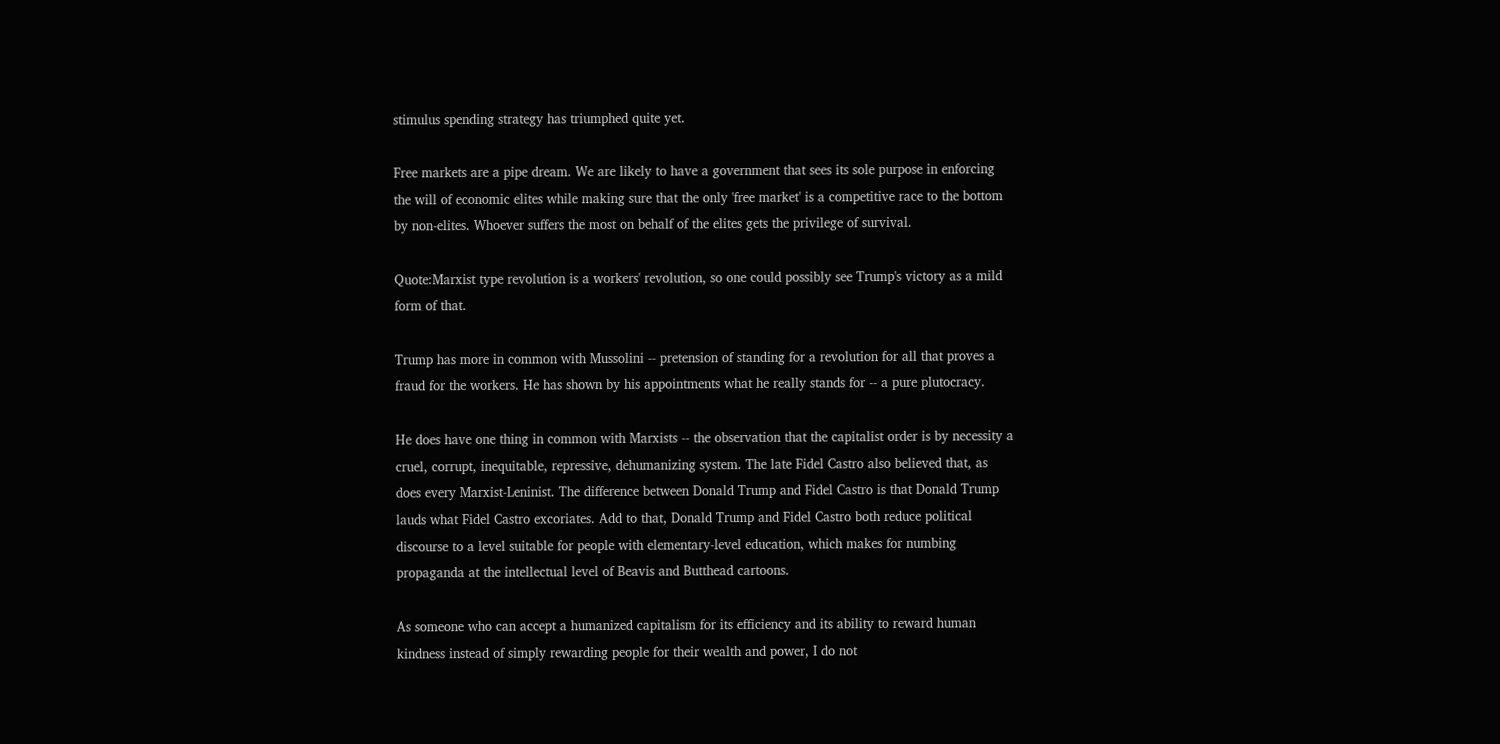stimulus spending strategy has triumphed quite yet.

Free markets are a pipe dream. We are likely to have a government that sees its sole purpose in enforcing the will of economic elites while making sure that the only 'free market' is a competitive race to the bottom by non-elites. Whoever suffers the most on behalf of the elites gets the privilege of survival.

Quote:Marxist type revolution is a workers' revolution, so one could possibly see Trump's victory as a mild form of that.

Trump has more in common with Mussolini -- pretension of standing for a revolution for all that proves a fraud for the workers. He has shown by his appointments what he really stands for -- a pure plutocracy.

He does have one thing in common with Marxists -- the observation that the capitalist order is by necessity a cruel, corrupt, inequitable, repressive, dehumanizing system. The late Fidel Castro also believed that, as does every Marxist-Leninist. The difference between Donald Trump and Fidel Castro is that Donald Trump lauds what Fidel Castro excoriates. Add to that, Donald Trump and Fidel Castro both reduce political discourse to a level suitable for people with elementary-level education, which makes for numbing propaganda at the intellectual level of Beavis and Butthead cartoons.

As someone who can accept a humanized capitalism for its efficiency and its ability to reward human kindness instead of simply rewarding people for their wealth and power, I do not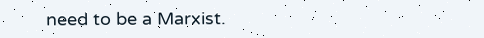need to be a Marxist.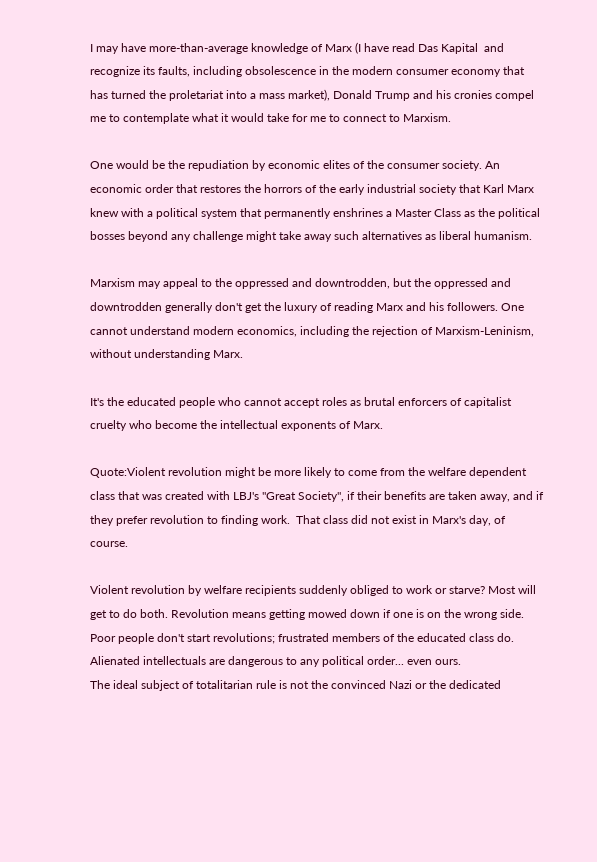I may have more-than-average knowledge of Marx (I have read Das Kapital  and recognize its faults, including obsolescence in the modern consumer economy that has turned the proletariat into a mass market), Donald Trump and his cronies compel me to contemplate what it would take for me to connect to Marxism.

One would be the repudiation by economic elites of the consumer society. An economic order that restores the horrors of the early industrial society that Karl Marx knew with a political system that permanently enshrines a Master Class as the political bosses beyond any challenge might take away such alternatives as liberal humanism.

Marxism may appeal to the oppressed and downtrodden, but the oppressed and downtrodden generally don't get the luxury of reading Marx and his followers. One cannot understand modern economics, including the rejection of Marxism-Leninism, without understanding Marx.

It's the educated people who cannot accept roles as brutal enforcers of capitalist cruelty who become the intellectual exponents of Marx.

Quote:Violent revolution might be more likely to come from the welfare dependent class that was created with LBJ's "Great Society", if their benefits are taken away, and if they prefer revolution to finding work.  That class did not exist in Marx's day, of course.

Violent revolution by welfare recipients suddenly obliged to work or starve? Most will get to do both. Revolution means getting mowed down if one is on the wrong side. Poor people don't start revolutions; frustrated members of the educated class do. Alienated intellectuals are dangerous to any political order... even ours.
The ideal subject of totalitarian rule is not the convinced Nazi or the dedicated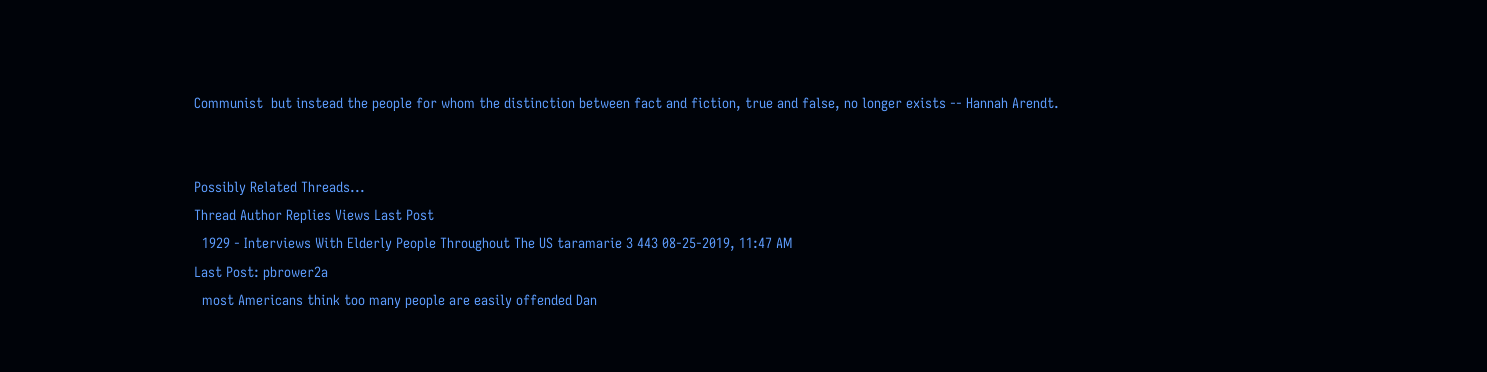Communist  but instead the people for whom the distinction between fact and fiction, true and false, no longer exists -- Hannah Arendt.


Possibly Related Threads...
Thread Author Replies Views Last Post
  1929 - Interviews With Elderly People Throughout The US taramarie 3 443 08-25-2019, 11:47 AM
Last Post: pbrower2a
  most Americans think too many people are easily offended Dan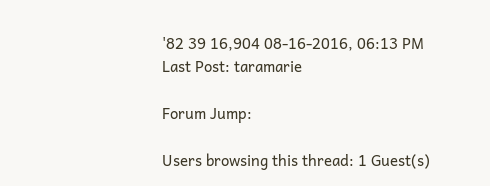'82 39 16,904 08-16-2016, 06:13 PM
Last Post: taramarie

Forum Jump:

Users browsing this thread: 1 Guest(s)